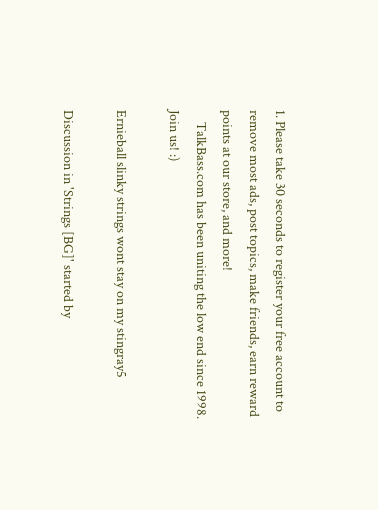1. Please take 30 seconds to register your free account to remove most ads, post topics, make friends, earn reward points at our store, and more!
    TalkBass.com has been uniting the low end since 1998.  Join us! :)

Ernieball slinky strings wont stay on my stingray5

Discussion in 'Strings [BG]' started by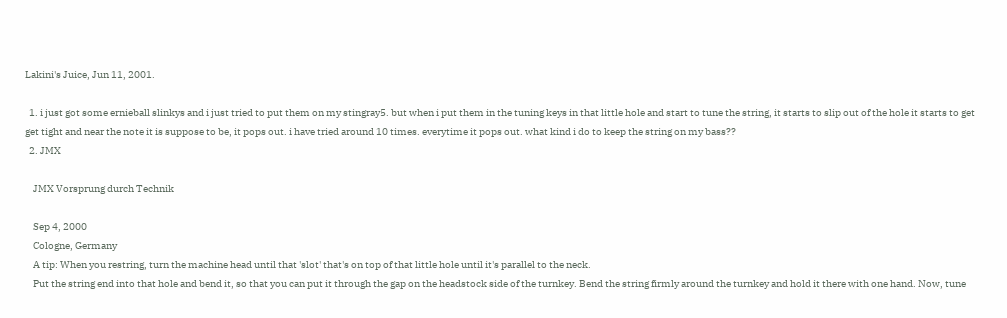Lakini's Juice, Jun 11, 2001.

  1. i just got some ernieball slinkys and i just tried to put them on my stingray5. but when i put them in the tuning keys in that little hole and start to tune the string, it starts to slip out of the hole it starts to get get tight and near the note it is suppose to be, it pops out. i have tried around 10 times. everytime it pops out. what kind i do to keep the string on my bass??
  2. JMX

    JMX Vorsprung durch Technik

    Sep 4, 2000
    Cologne, Germany
    A tip: When you restring, turn the machine head until that 'slot' that's on top of that little hole until it's parallel to the neck.
    Put the string end into that hole and bend it, so that you can put it through the gap on the headstock side of the turnkey. Bend the string firmly around the turnkey and hold it there with one hand. Now, tune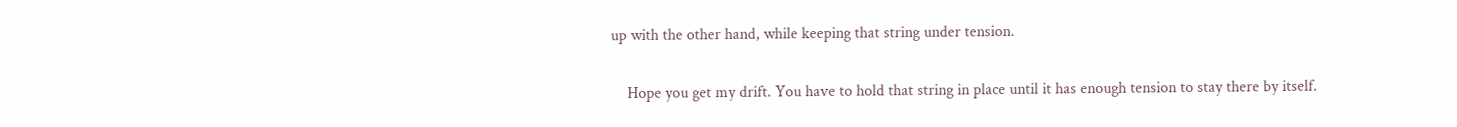up with the other hand, while keeping that string under tension.

    Hope you get my drift. You have to hold that string in place until it has enough tension to stay there by itself.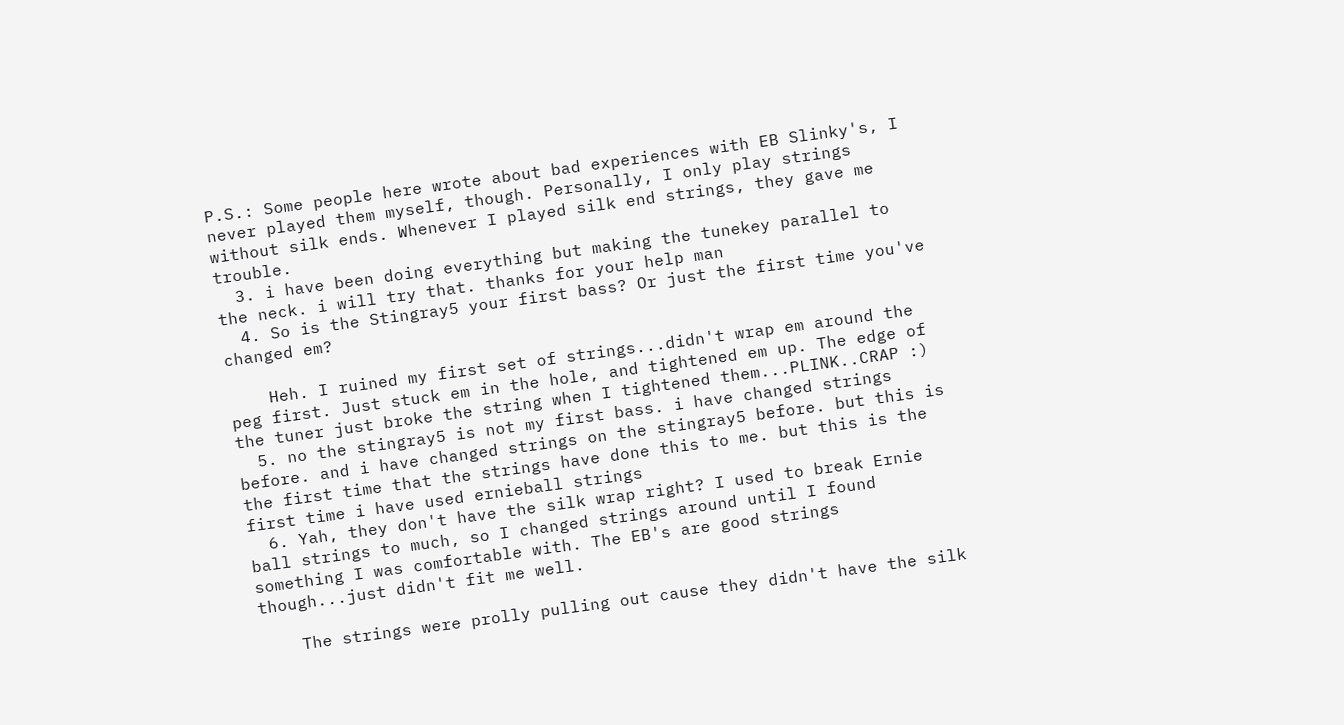P.S.: Some people here wrote about bad experiences with EB Slinky's, I never played them myself, though. Personally, I only play strings without silk ends. Whenever I played silk end strings, they gave me trouble.
  3. i have been doing everything but making the tunekey parallel to the neck. i will try that. thanks for your help man
  4. So is the Stingray5 your first bass? Or just the first time you've changed em?

    Heh. I ruined my first set of strings...didn't wrap em around the peg first. Just stuck em in the hole, and tightened em up. The edge of the tuner just broke the string when I tightened them...PLINK..CRAP :)
  5. no the stingray5 is not my first bass. i have changed strings before. and i have changed strings on the stingray5 before. but this is the first time that the strings have done this to me. but this is the first time i have used ernieball strings
  6. Yah, they don't have the silk wrap right? I used to break Ernie ball strings to much, so I changed strings around until I found something I was comfortable with. The EB's are good strings though...just didn't fit me well.

    The strings were prolly pulling out cause they didn't have the silk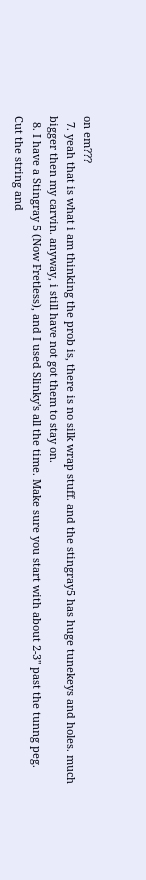on em???
  7. yeah that is what i am thinking the prob is, there is no silk wrap stuff. and the stingray5 has huge tunekeys and holes. much bigger then my carvin. anyway, i still have not got them to stay on.
  8. I have a Stingray 5 (Now Fretless), and I used Slinky's all the time. Make sure you start with about 2-3" past the tunng peg. Cut the string and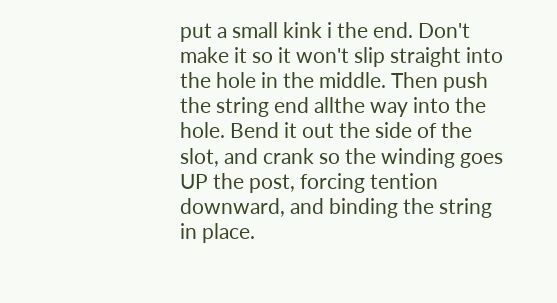put a small kink i the end. Don't make it so it won't slip straight into the hole in the middle. Then push the string end allthe way into the hole. Bend it out the side of the slot, and crank so the winding goes UP the post, forcing tention downward, and binding the string in place.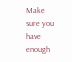Make sure you have enough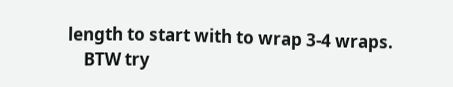length to start with to wrap 3-4 wraps.
    BTW try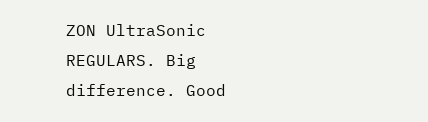ZON UltraSonic REGULARS. Big difference. Good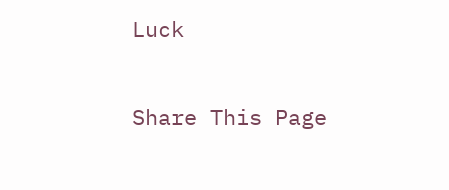Luck

Share This Page